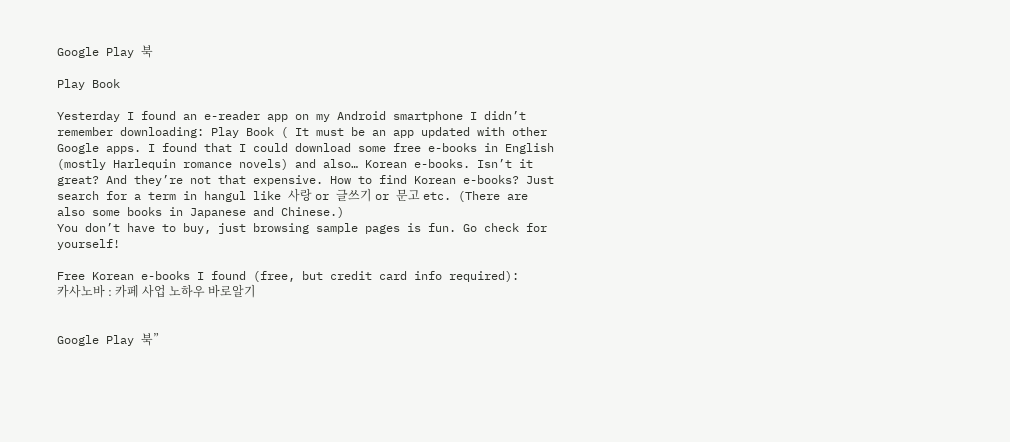Google Play 북

Play Book

Yesterday I found an e-reader app on my Android smartphone I didn’t remember downloading: Play Book ( It must be an app updated with other Google apps. I found that I could download some free e-books in English (mostly Harlequin romance novels) and also… Korean e-books. Isn’t it great? And they’re not that expensive. How to find Korean e-books? Just search for a term in hangul like 사랑 or 글쓰기 or 문고 etc. (There are also some books in Japanese and Chinese.)
You don’t have to buy, just browsing sample pages is fun. Go check for yourself!

Free Korean e-books I found (free, but credit card info required):
카사노바 : 카페 사업 노하우 바로알기


Google Play 북”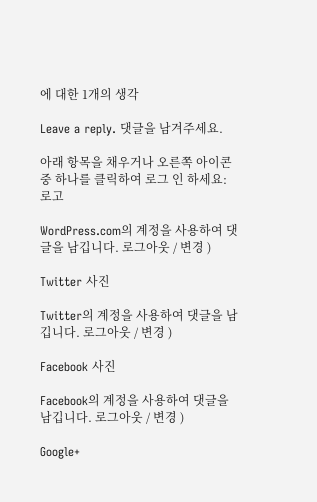에 대한 1개의 생각

Leave a reply. 댓글을 남겨주세요.

아래 항목을 채우거나 오른쪽 아이콘 중 하나를 클릭하여 로그 인 하세요: 로고

WordPress.com의 계정을 사용하여 댓글을 남깁니다. 로그아웃 / 변경 )

Twitter 사진

Twitter의 계정을 사용하여 댓글을 남깁니다. 로그아웃 / 변경 )

Facebook 사진

Facebook의 계정을 사용하여 댓글을 남깁니다. 로그아웃 / 변경 )

Google+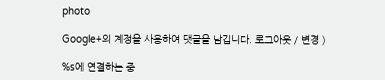photo

Google+의 계정을 사용하여 댓글을 남깁니다. 로그아웃 / 변경 )

%s에 연결하는 중